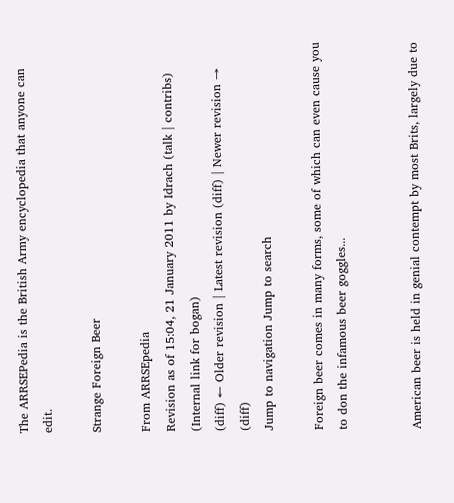The ARRSEPedia is the British Army encyclopedia that anyone can edit.

Strange Foreign Beer

From ARRSEpedia
Revision as of 15:04, 21 January 2011 by Idrach (talk | contribs) (Internal link for bogan)
(diff) ← Older revision | Latest revision (diff) | Newer revision → (diff)
Jump to navigation Jump to search

Foreign beer comes in many forms, some of which can even cause you to don the infamous beer goggles...


American beer is held in genial contempt by most Brits, largely due to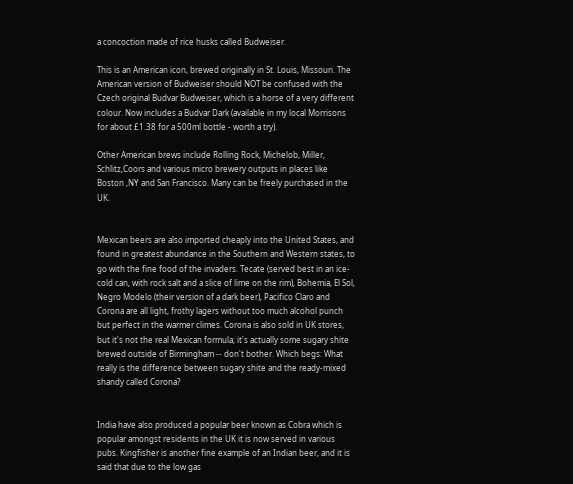a concoction made of rice husks called Budweiser.

This is an American icon, brewed originally in St. Louis, Missouri. The American version of Budweiser should NOT be confused with the Czech original Budvar Budweiser, which is a horse of a very different colour. Now includes a Budvar Dark (available in my local Morrisons for about £1.38 for a 500ml bottle - worth a try).

Other American brews include Rolling Rock, Michelob, Miller, Schlitz,Coors and various micro brewery outputs in places like Boston ,NY and San Francisco. Many can be freely purchased in the UK.


Mexican beers are also imported cheaply into the United States, and found in greatest abundance in the Southern and Western states, to go with the fine food of the invaders. Tecate (served best in an ice-cold can, with rock salt and a slice of lime on the rim), Bohemia, El Sol, Negro Modelo (their version of a dark beer), Pacifico Claro and Corona are all light, frothy lagers without too much alcohol punch but perfect in the warmer climes. Corona is also sold in UK stores, but it's not the real Mexican formula; it's actually some sugary shite brewed outside of Birmingham -- don't bother. Which begs: What really is the difference between sugary shite and the ready-mixed shandy called Corona?


India have also produced a popular beer known as Cobra which is popular amongst residents in the UK it is now served in various pubs. Kingfisher is another fine example of an Indian beer, and it is said that due to the low gas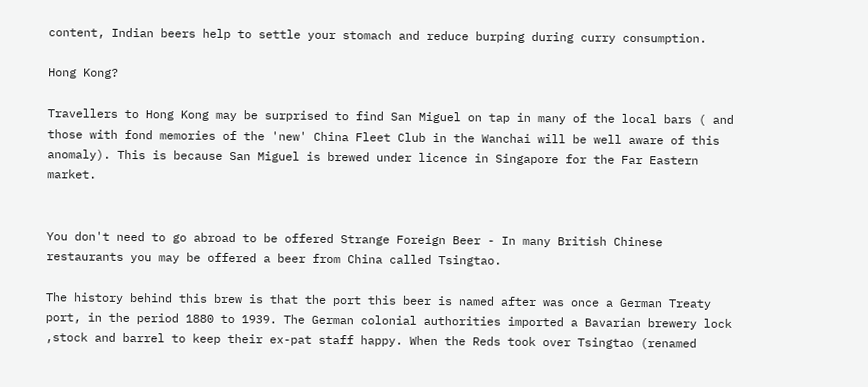content, Indian beers help to settle your stomach and reduce burping during curry consumption.

Hong Kong?

Travellers to Hong Kong may be surprised to find San Miguel on tap in many of the local bars ( and those with fond memories of the 'new' China Fleet Club in the Wanchai will be well aware of this anomaly). This is because San Miguel is brewed under licence in Singapore for the Far Eastern market.


You don't need to go abroad to be offered Strange Foreign Beer - In many British Chinese restaurants you may be offered a beer from China called Tsingtao.

The history behind this brew is that the port this beer is named after was once a German Treaty port, in the period 1880 to 1939. The German colonial authorities imported a Bavarian brewery lock ,stock and barrel to keep their ex-pat staff happy. When the Reds took over Tsingtao (renamed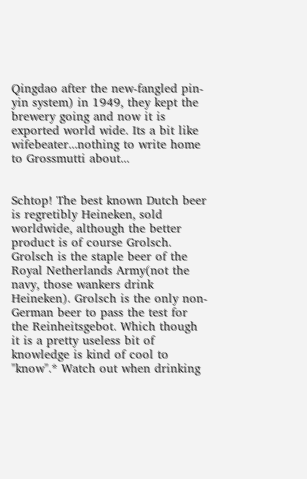Qingdao after the new-fangled pin-yin system) in 1949, they kept the brewery going and now it is exported world wide. Its a bit like wifebeater...nothing to write home to Grossmutti about...


Schtop! The best known Dutch beer is regretibly Heineken, sold worldwide, although the better product is of course Grolsch. Grolsch is the staple beer of the Royal Netherlands Army(not the navy, those wankers drink Heineken). Grolsch is the only non-German beer to pass the test for the Reinheitsgebot. Which though it is a pretty useless bit of knowledge is kind of cool to "know".* Watch out when drinking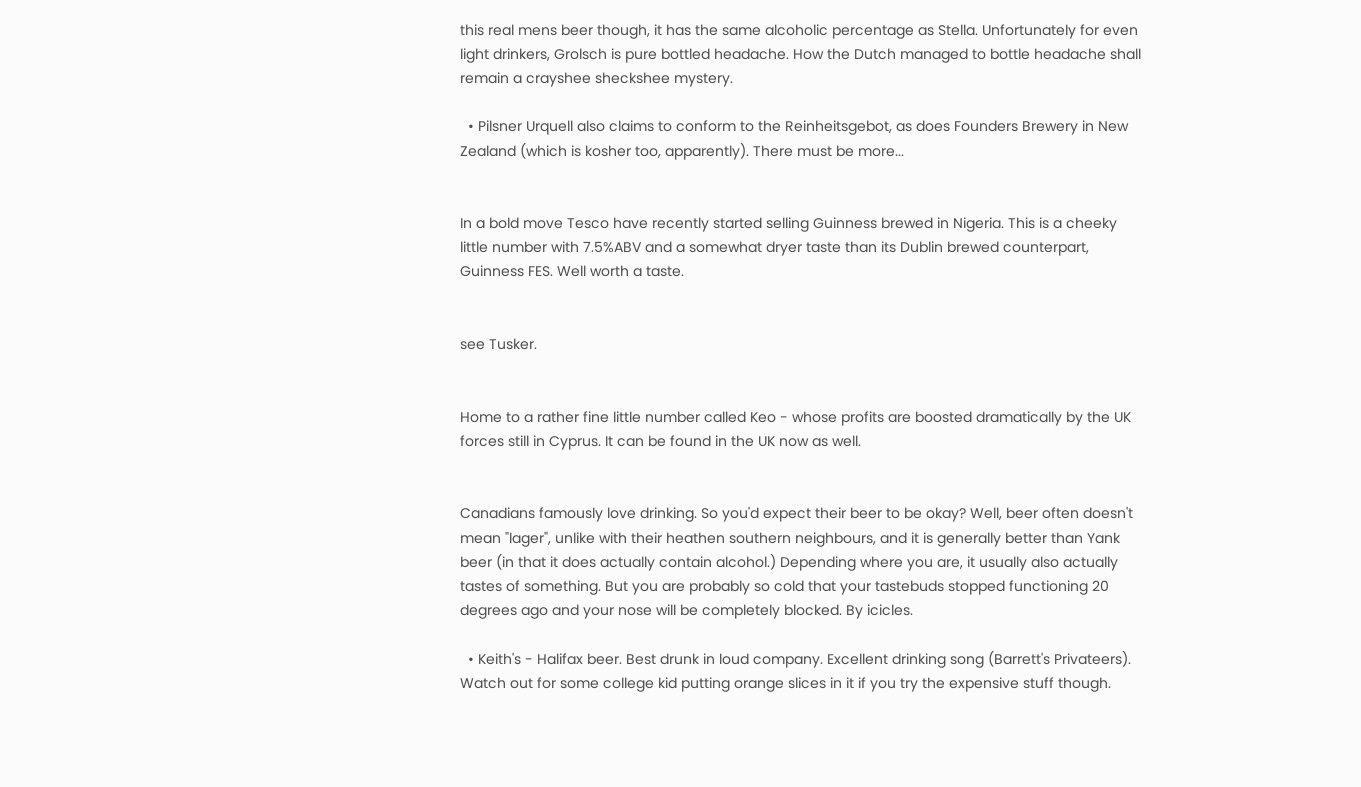this real mens beer though, it has the same alcoholic percentage as Stella. Unfortunately for even light drinkers, Grolsch is pure bottled headache. How the Dutch managed to bottle headache shall remain a crayshee sheckshee mystery.

  • Pilsner Urquell also claims to conform to the Reinheitsgebot, as does Founders Brewery in New Zealand (which is kosher too, apparently). There must be more...


In a bold move Tesco have recently started selling Guinness brewed in Nigeria. This is a cheeky little number with 7.5%ABV and a somewhat dryer taste than its Dublin brewed counterpart, Guinness FES. Well worth a taste.


see Tusker.


Home to a rather fine little number called Keo - whose profits are boosted dramatically by the UK forces still in Cyprus. It can be found in the UK now as well.


Canadians famously love drinking. So you'd expect their beer to be okay? Well, beer often doesn't mean "lager", unlike with their heathen southern neighbours, and it is generally better than Yank beer (in that it does actually contain alcohol.) Depending where you are, it usually also actually tastes of something. But you are probably so cold that your tastebuds stopped functioning 20 degrees ago and your nose will be completely blocked. By icicles.

  • Keith's - Halifax beer. Best drunk in loud company. Excellent drinking song (Barrett's Privateers). Watch out for some college kid putting orange slices in it if you try the expensive stuff though.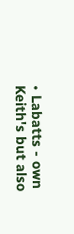• Labatts - own Keith's but also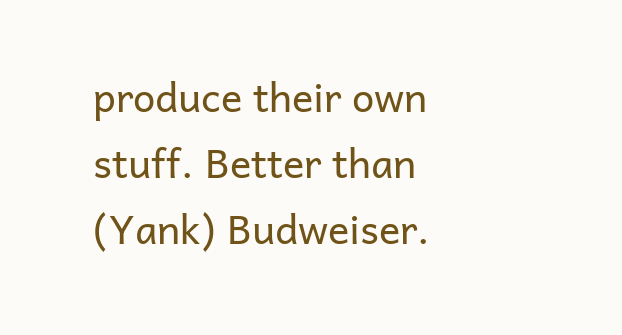produce their own stuff. Better than (Yank) Budweiser.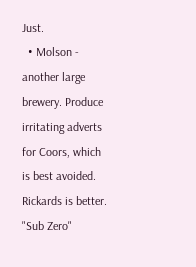Just.
  • Molson - another large brewery. Produce irritating adverts for Coors, which is best avoided. Rickards is better. "Sub Zero"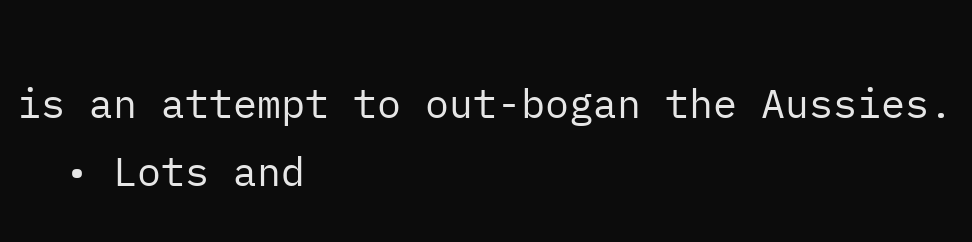is an attempt to out-bogan the Aussies.
  • Lots and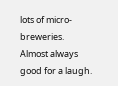lots of micro-breweries. Almost always good for a laugh.